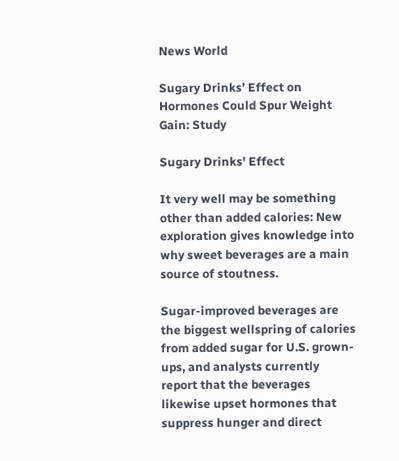News World

Sugary Drinks’ Effect on Hormones Could Spur Weight Gain: Study

Sugary Drinks' Effect

It very well may be something other than added calories: New exploration gives knowledge into why sweet beverages are a main source of stoutness.

Sugar-improved beverages are the biggest wellspring of calories from added sugar for U.S. grown-ups, and analysts currently report that the beverages likewise upset hormones that suppress hunger and direct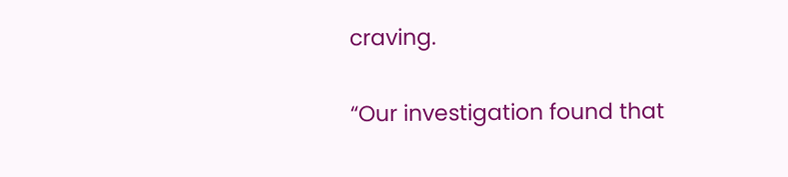craving.

“Our investigation found that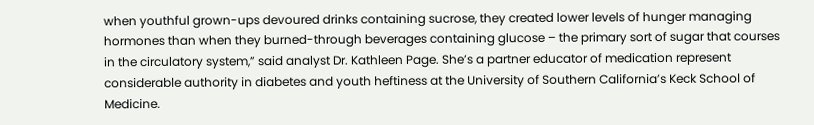when youthful grown-ups devoured drinks containing sucrose, they created lower levels of hunger managing hormones than when they burned-through beverages containing glucose – the primary sort of sugar that courses in the circulatory system,” said analyst Dr. Kathleen Page. She’s a partner educator of medication represent considerable authority in diabetes and youth heftiness at the University of Southern California’s Keck School of Medicine.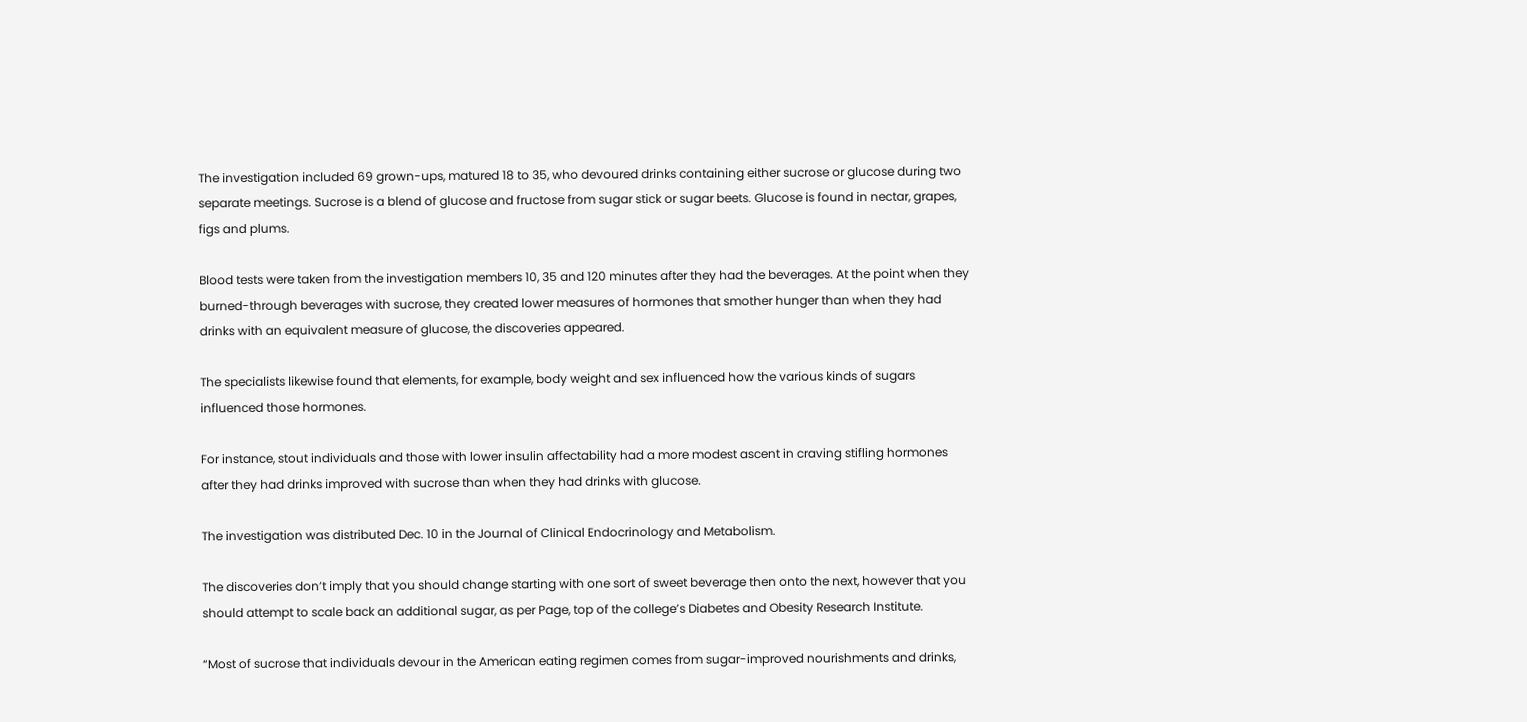The investigation included 69 grown-ups, matured 18 to 35, who devoured drinks containing either sucrose or glucose during two separate meetings. Sucrose is a blend of glucose and fructose from sugar stick or sugar beets. Glucose is found in nectar, grapes, figs and plums.

Blood tests were taken from the investigation members 10, 35 and 120 minutes after they had the beverages. At the point when they burned-through beverages with sucrose, they created lower measures of hormones that smother hunger than when they had drinks with an equivalent measure of glucose, the discoveries appeared.

The specialists likewise found that elements, for example, body weight and sex influenced how the various kinds of sugars influenced those hormones.

For instance, stout individuals and those with lower insulin affectability had a more modest ascent in craving stifling hormones after they had drinks improved with sucrose than when they had drinks with glucose.

The investigation was distributed Dec. 10 in the Journal of Clinical Endocrinology and Metabolism.

The discoveries don’t imply that you should change starting with one sort of sweet beverage then onto the next, however that you should attempt to scale back an additional sugar, as per Page, top of the college’s Diabetes and Obesity Research Institute.

“Most of sucrose that individuals devour in the American eating regimen comes from sugar-improved nourishments and drinks,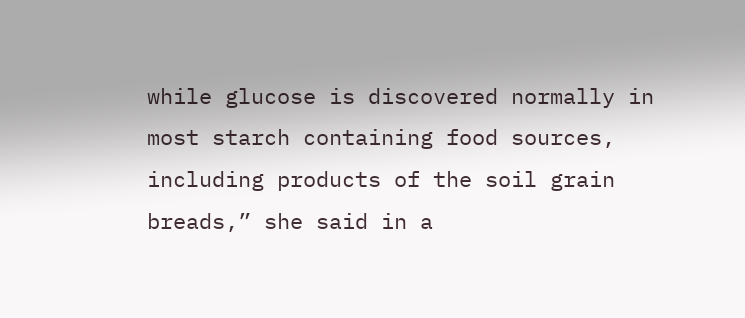while glucose is discovered normally in most starch containing food sources, including products of the soil grain breads,” she said in a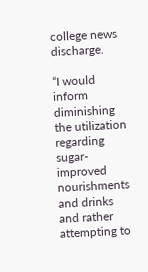college news discharge.

“I would inform diminishing the utilization regarding sugar-improved nourishments and drinks and rather attempting to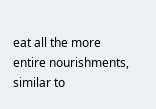eat all the more entire nourishments, similar to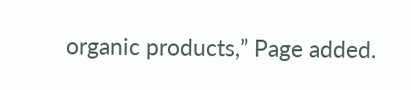organic products,” Page added.